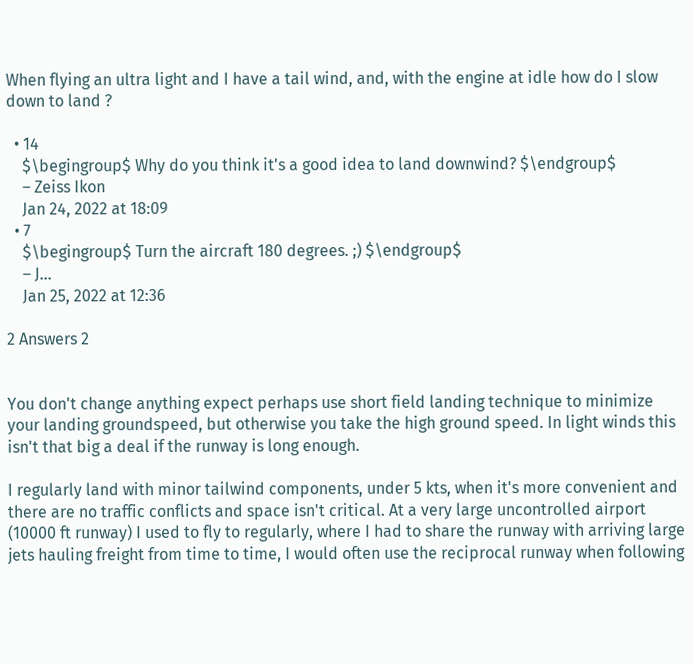When flying an ultra light and I have a tail wind, and, with the engine at idle how do I slow down to land ?

  • 14
    $\begingroup$ Why do you think it's a good idea to land downwind? $\endgroup$
    – Zeiss Ikon
    Jan 24, 2022 at 18:09
  • 7
    $\begingroup$ Turn the aircraft 180 degrees. ;) $\endgroup$
    – J...
    Jan 25, 2022 at 12:36

2 Answers 2


You don't change anything expect perhaps use short field landing technique to minimize your landing groundspeed, but otherwise you take the high ground speed. In light winds this isn't that big a deal if the runway is long enough.

I regularly land with minor tailwind components, under 5 kts, when it's more convenient and there are no traffic conflicts and space isn't critical. At a very large uncontrolled airport (10000 ft runway) I used to fly to regularly, where I had to share the runway with arriving large jets hauling freight from time to time, I would often use the reciprocal runway when following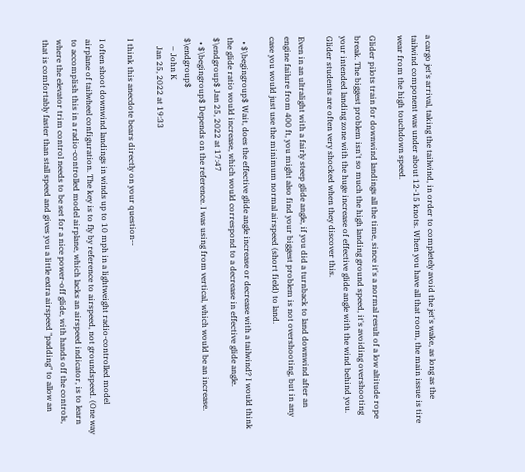a cargo jet's arrival, taking the tailwind, in order to completely avoid the jet's wake, as long as the tailwind component was under about 12-15 knots. When you have all that room, the main issue is tire wear from the high touchdown speed.

Glider pilots train for downwind landings all the time, since it's a normal result of a low altitude rope break. The biggest problem isn't so much the high landing ground speed, it's avoiding overshooting your intended landing zone with the huge increase of effective glide angle with the wind behind you. Glider students are often very shocked when they discover this.

Even in an ultralight with a fairly steep glide angle, if you did a turnback to land downwind after an engine failure from 400 ft, you might also find your biggest problem is not overshooting, but in any case you would just use the minimum normal airspeed (short field) to land.

  • $\begingroup$ Wait, does the effective glide angle increase or decrease with a tailwind? I would think the glide ratio would increase, which would correspond to a decrease in effective glide angle. $\endgroup$ Jan 25, 2022 at 17:47
  • $\begingroup$ Depends on the reference. I was using from vertical, which would be an increase. $\endgroup$
    – John K
    Jan 25, 2022 at 19:33

I think this anecdote bears directly on your question--

I often shoot downwind landings in winds up to 10 mph in a lightweight radio-controlled model airplane of tailwheel configuration. The key is to fly by reference to airspeed, not groundspeed. (One way to accomplish this in a radio-controlled model airplane, which lacks an airspeed indicator, is to learn where the elevator trim control needs to be set for a nice power-off glide, with hands off the controls, that is comfortably faster than stall speed and gives you a little extra airspeed "padding" to allow an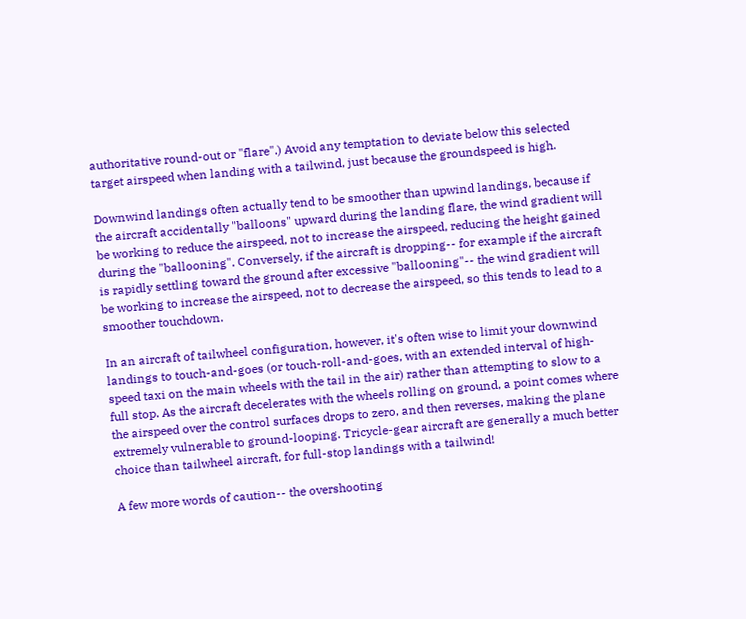authoritative round-out or "flare".) Avoid any temptation to deviate below this selected target airspeed when landing with a tailwind, just because the groundspeed is high.

Downwind landings often actually tend to be smoother than upwind landings, because if the aircraft accidentally "balloons" upward during the landing flare, the wind gradient will be working to reduce the airspeed, not to increase the airspeed, reducing the height gained during the "ballooning". Conversely, if the aircraft is dropping-- for example if the aircraft is rapidly settling toward the ground after excessive "ballooning"-- the wind gradient will be working to increase the airspeed, not to decrease the airspeed, so this tends to lead to a smoother touchdown.

In an aircraft of tailwheel configuration, however, it's often wise to limit your downwind landings to touch-and-goes (or touch-roll-and-goes, with an extended interval of high-speed taxi on the main wheels with the tail in the air) rather than attempting to slow to a full stop. As the aircraft decelerates with the wheels rolling on ground, a point comes where the airspeed over the control surfaces drops to zero, and then reverses, making the plane extremely vulnerable to ground-looping. Tricycle-gear aircraft are generally a much better choice than tailwheel aircraft, for full-stop landings with a tailwind!

A few more words of caution-- the overshooting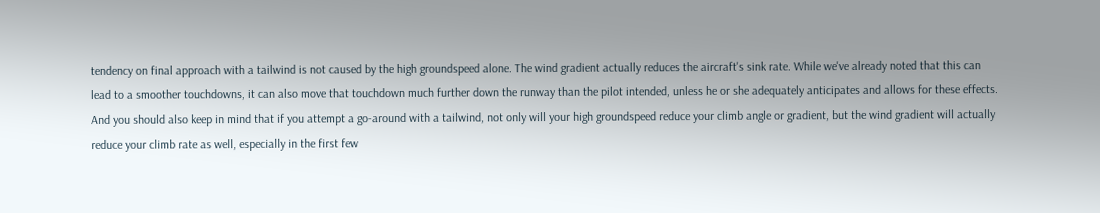tendency on final approach with a tailwind is not caused by the high groundspeed alone. The wind gradient actually reduces the aircraft's sink rate. While we've already noted that this can lead to a smoother touchdowns, it can also move that touchdown much further down the runway than the pilot intended, unless he or she adequately anticipates and allows for these effects. And you should also keep in mind that if you attempt a go-around with a tailwind, not only will your high groundspeed reduce your climb angle or gradient, but the wind gradient will actually reduce your climb rate as well, especially in the first few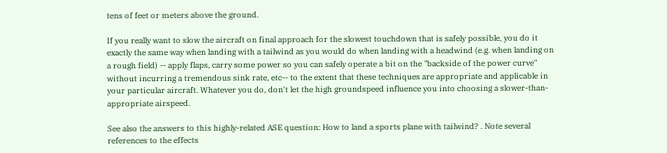tens of feet or meters above the ground.

If you really want to slow the aircraft on final approach for the slowest touchdown that is safely possible, you do it exactly the same way when landing with a tailwind as you would do when landing with a headwind (e.g. when landing on a rough field) -- apply flaps, carry some power so you can safely operate a bit on the "backside of the power curve" without incurring a tremendous sink rate, etc-- to the extent that these techniques are appropriate and applicable in your particular aircraft. Whatever you do, don't let the high groundspeed influence you into choosing a slower-than-appropriate airspeed.

See also the answers to this highly-related ASE question: How to land a sports plane with tailwind? . Note several references to the effects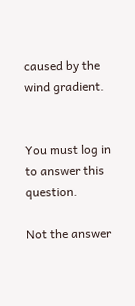caused by the wind gradient.


You must log in to answer this question.

Not the answer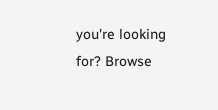you're looking for? Browse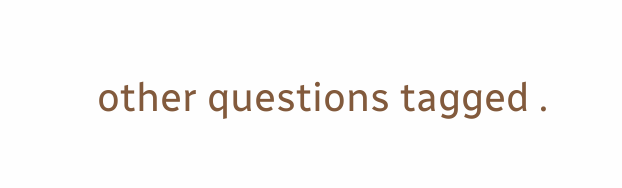other questions tagged .